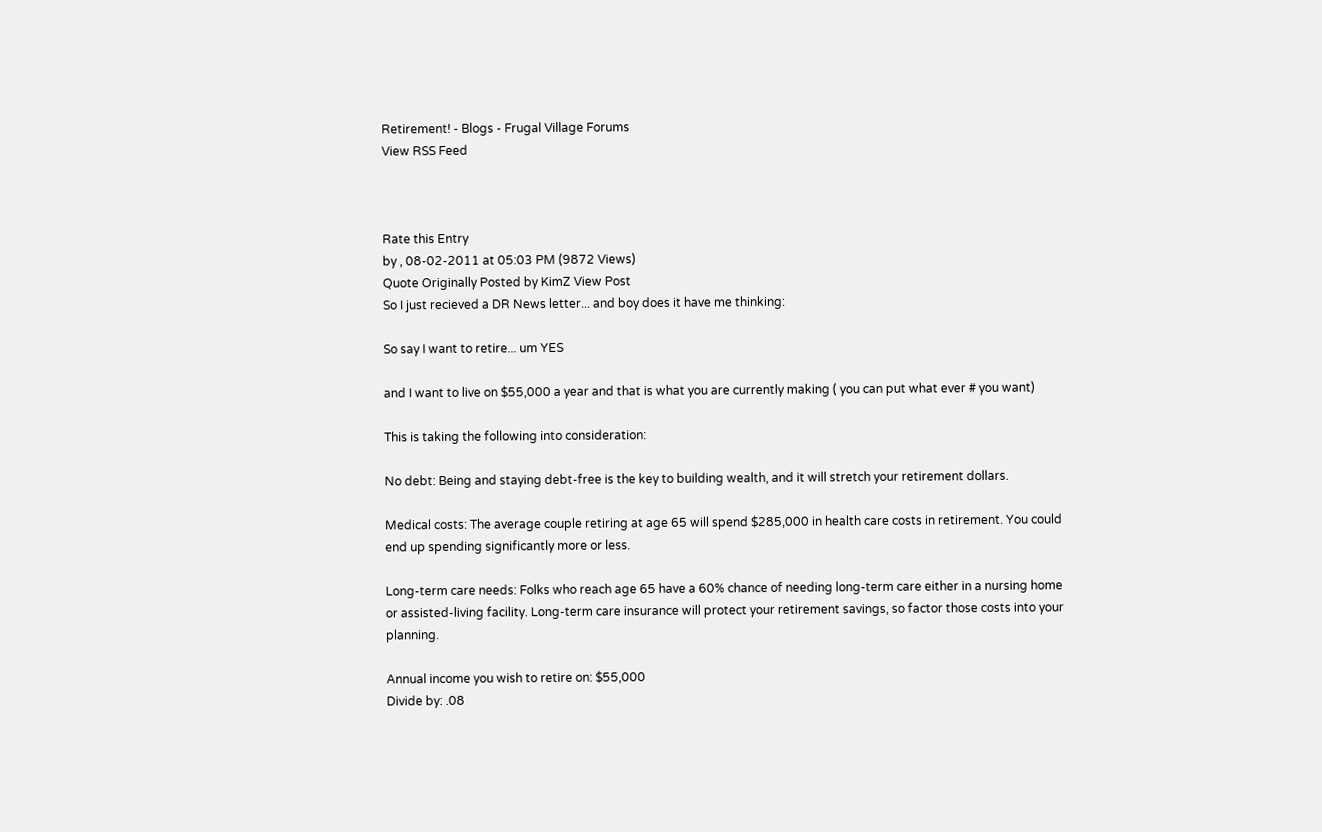Retirement! - Blogs - Frugal Village Forums
View RSS Feed



Rate this Entry
by , 08-02-2011 at 05:03 PM (9872 Views)
Quote Originally Posted by KimZ View Post
So I just recieved a DR News letter... and boy does it have me thinking:

So say I want to retire... um YES

and I want to live on $55,000 a year and that is what you are currently making ( you can put what ever # you want)

This is taking the following into consideration:

No debt: Being and staying debt-free is the key to building wealth, and it will stretch your retirement dollars.

Medical costs: The average couple retiring at age 65 will spend $285,000 in health care costs in retirement. You could end up spending significantly more or less.

Long-term care needs: Folks who reach age 65 have a 60% chance of needing long-term care either in a nursing home or assisted-living facility. Long-term care insurance will protect your retirement savings, so factor those costs into your planning.

Annual income you wish to retire on: $55,000
Divide by: .08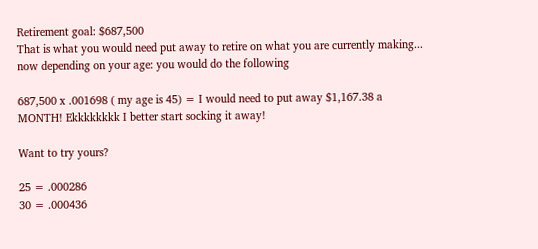Retirement goal: $687,500
That is what you would need put away to retire on what you are currently making... now depending on your age: you would do the following

687,500 x .001698 ( my age is 45) = I would need to put away $1,167.38 a MONTH! Ekkkkkkkk I better start socking it away!

Want to try yours?

25 = .000286
30 = .000436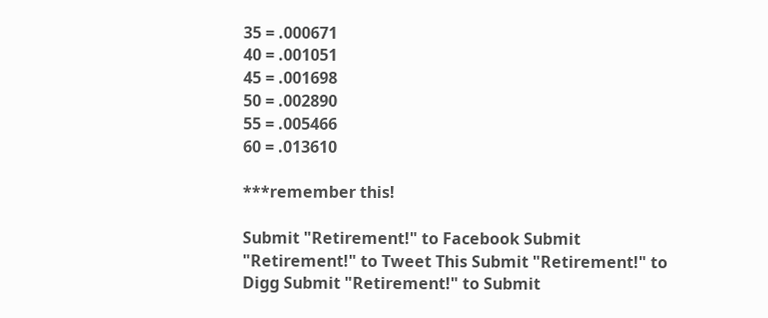35 = .000671
40 = .001051
45 = .001698
50 = .002890
55 = .005466
60 = .013610

***remember this!

Submit "Retirement!" to Facebook Submit "Retirement!" to Tweet This Submit "Retirement!" to Digg Submit "Retirement!" to Submit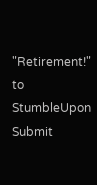"Retirement!" to StumbleUpon Submit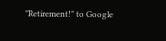"Retirement!" to Google